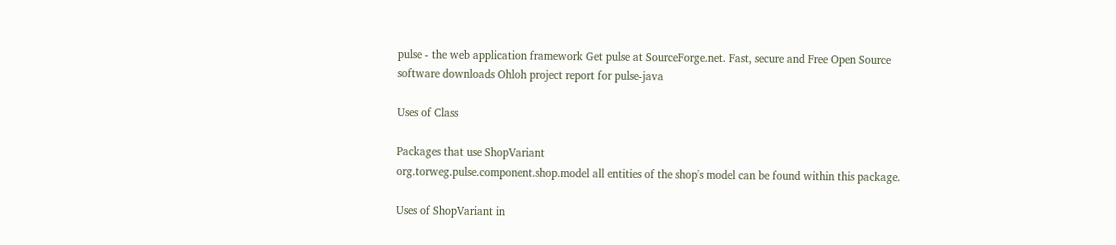pulse - the web application framework Get pulse at SourceForge.net. Fast, secure and Free Open Source software downloads Ohloh project report for pulse-java

Uses of Class

Packages that use ShopVariant
org.torweg.pulse.component.shop.model all entities of the shop's model can be found within this package.

Uses of ShopVariant in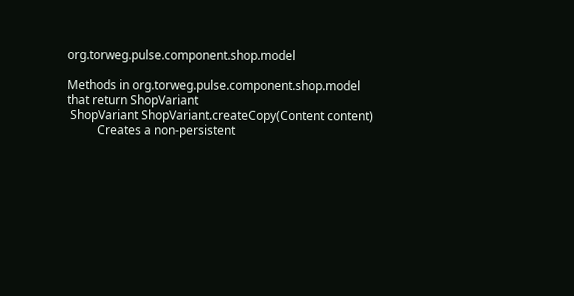org.torweg.pulse.component.shop.model

Methods in org.torweg.pulse.component.shop.model that return ShopVariant
 ShopVariant ShopVariant.createCopy(Content content)
          Creates a non-persistent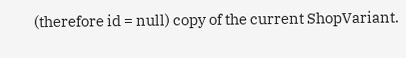(therefore id = null) copy of the current ShopVariant.